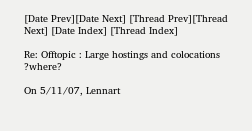[Date Prev][Date Next] [Thread Prev][Thread Next] [Date Index] [Thread Index]

Re: Offtopic : Large hostings and colocations ?where?

On 5/11/07, Lennart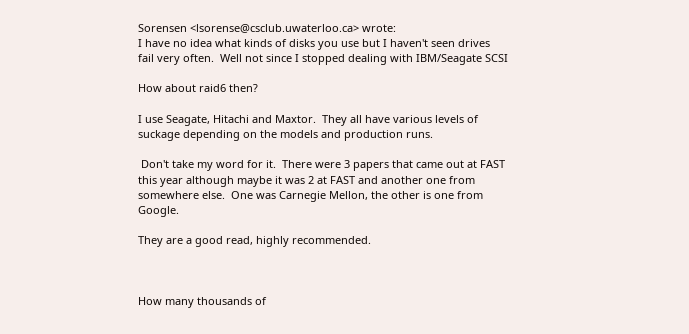Sorensen <lsorense@csclub.uwaterloo.ca> wrote:
I have no idea what kinds of disks you use but I haven't seen drives
fail very often.  Well not since I stopped dealing with IBM/Seagate SCSI

How about raid6 then?

I use Seagate, Hitachi and Maxtor.  They all have various levels of suckage depending on the models and production runs.

 Don't take my word for it.  There were 3 papers that came out at FAST this year although maybe it was 2 at FAST and another one from somewhere else.  One was Carnegie Mellon, the other is one from Google.

They are a good read, highly recommended.



How many thousands of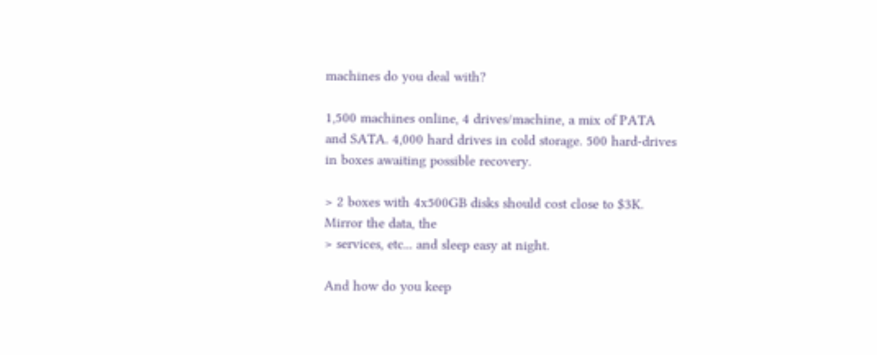machines do you deal with?

1,500 machines online, 4 drives/machine, a mix of PATA and SATA. 4,000 hard drives in cold storage. 500 hard-drives in boxes awaiting possible recovery.

> 2 boxes with 4x500GB disks should cost close to $3K.  Mirror the data, the
> services, etc... and sleep easy at night.

And how do you keep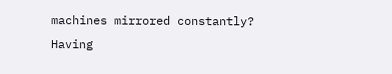machines mirrored constantly?  Having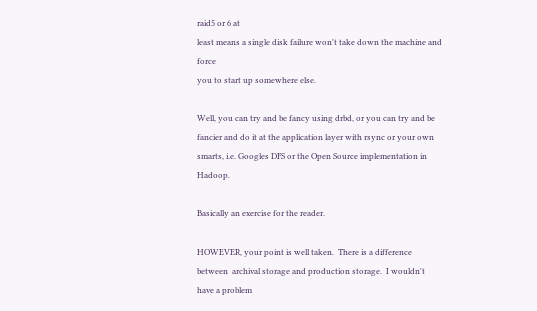raid5 or 6 at
least means a single disk failure won't take down the machine and force
you to start up somewhere else.

Well, you can try and be fancy using drbd, or you can try and be fancier and do it at the application layer with rsync or your own smarts, i.e. Googles DFS or the Open Source implementation in Hadoop.

Basically an exercise for the reader.

HOWEVER, your point is well taken.  There is a difference between  archival storage and production storage.  I wouldn't have a problem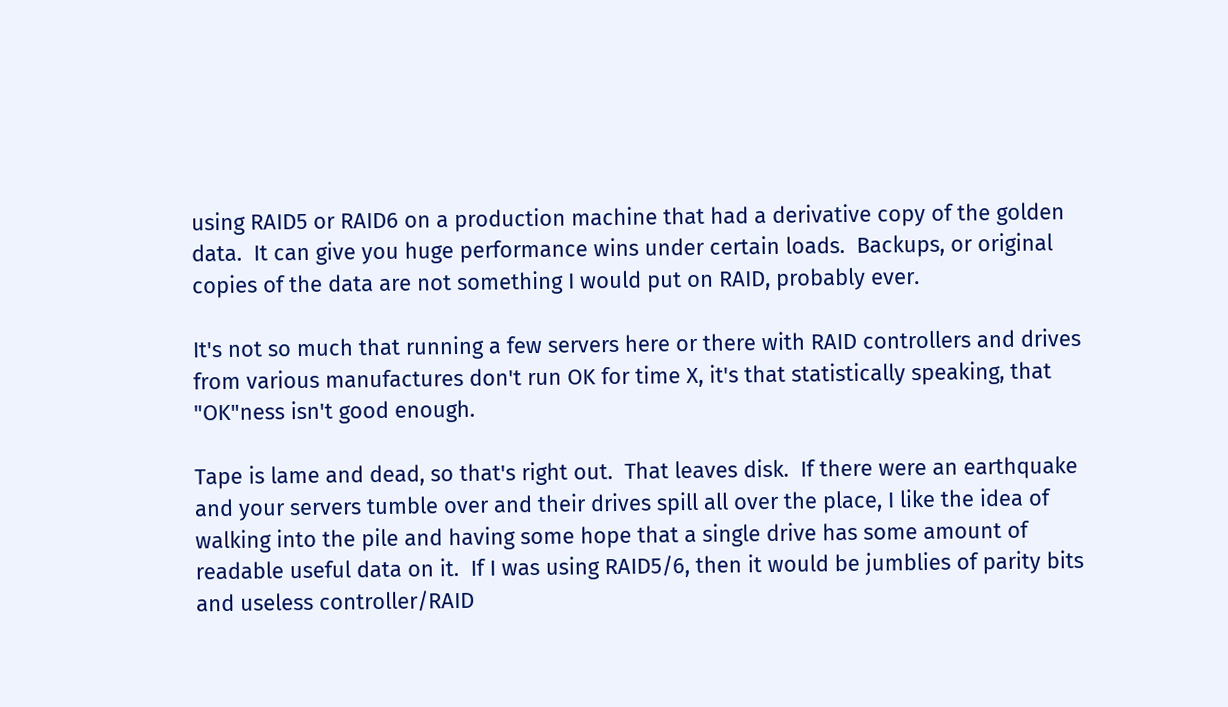using RAID5 or RAID6 on a production machine that had a derivative copy of the golden data.  It can give you huge performance wins under certain loads.  Backups, or original copies of the data are not something I would put on RAID, probably ever.

It's not so much that running a few servers here or there with RAID controllers and drives from various manufactures don't run OK for time X, it's that statistically speaking, that "OK"ness isn't good enough.

Tape is lame and dead, so that's right out.  That leaves disk.  If there were an earthquake and your servers tumble over and their drives spill all over the place, I like the idea of walking into the pile and having some hope that a single drive has some amount of readable useful data on it.  If I was using RAID5/6, then it would be jumblies of parity bits and useless controller/RAID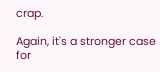crap.

Again, it's a stronger case for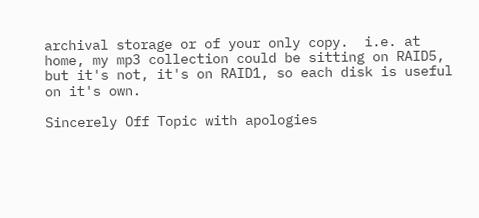archival storage or of your only copy.  i.e. at home, my mp3 collection could be sitting on RAID5, but it's not, it's on RAID1, so each disk is useful on it's own.

Sincerely Off Topic with apologies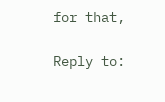for that,

Reply to: